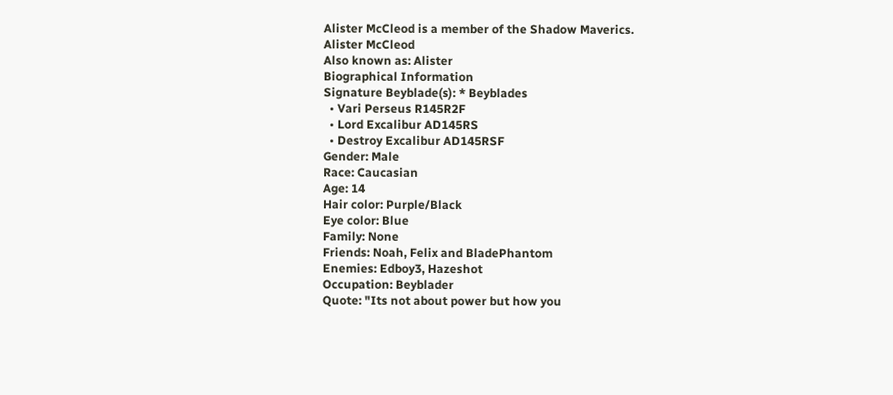Alister McCleod is a member of the Shadow Maverics.
Alister McCleod
Also known as: Alister
Biographical Information
Signature Beyblade(s): * Beyblades
  • Vari Perseus R145R2F
  • Lord Excalibur AD145RS
  • Destroy Excalibur AD145RSF
Gender: Male
Race: Caucasian
Age: 14
Hair color: Purple/Black
Eye color: Blue
Family: None
Friends: Noah, Felix and BladePhantom
Enemies: Edboy3, Hazeshot
Occupation: Beyblader
Quote: "Its not about power but how you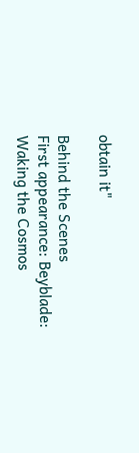obtain it"

Behind the Scenes
First appearance: Beyblade: Waking the Cosmos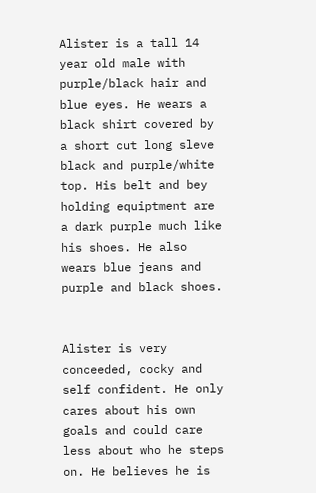Alister is a tall 14 year old male with purple/black hair and blue eyes. He wears a black shirt covered by a short cut long sleve black and purple/white top. His belt and bey holding equiptment are a dark purple much like his shoes. He also wears blue jeans and purple and black shoes.


Alister is very conceeded, cocky and self confident. He only cares about his own goals and could care less about who he steps on. He believes he is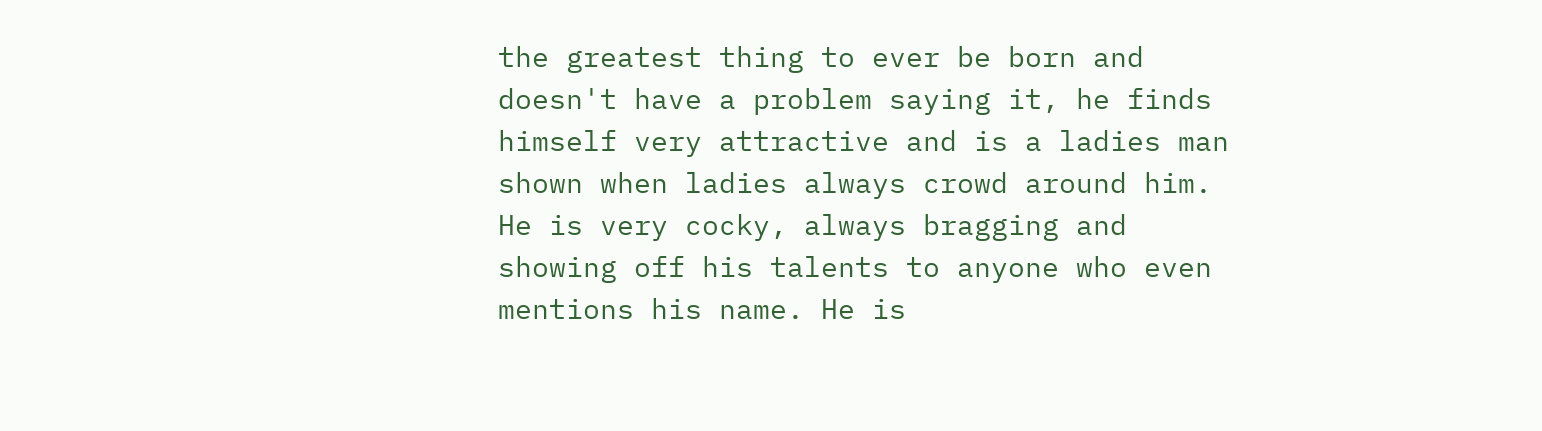the greatest thing to ever be born and doesn't have a problem saying it, he finds himself very attractive and is a ladies man shown when ladies always crowd around him. He is very cocky, always bragging and showing off his talents to anyone who even mentions his name. He is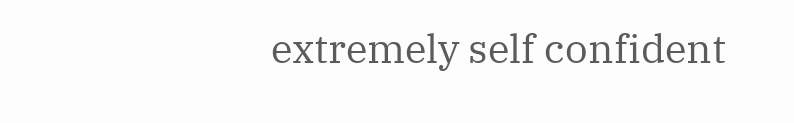extremely self confident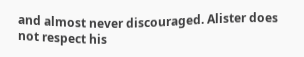and almost never discouraged. Alister does not respect his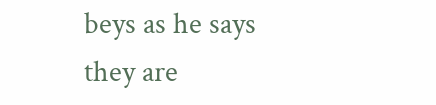beys as he says they are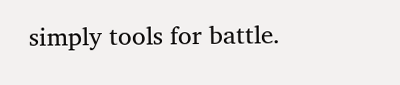simply tools for battle.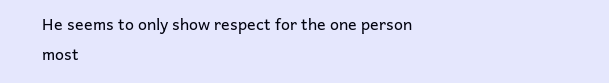He seems to only show respect for the one person most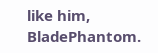like him, BladePhantom.